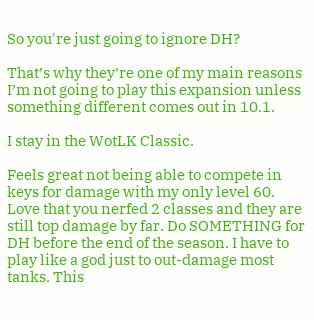So you're just going to ignore DH?

That’s why they’re one of my main reasons I’m not going to play this expansion unless something different comes out in 10.1.

I stay in the WotLK Classic.

Feels great not being able to compete in keys for damage with my only level 60. Love that you nerfed 2 classes and they are still top damage by far. Do SOMETHING for DH before the end of the season. I have to play like a god just to out-damage most tanks. This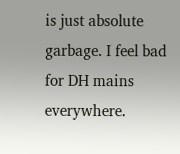is just absolute garbage. I feel bad for DH mains everywhere.